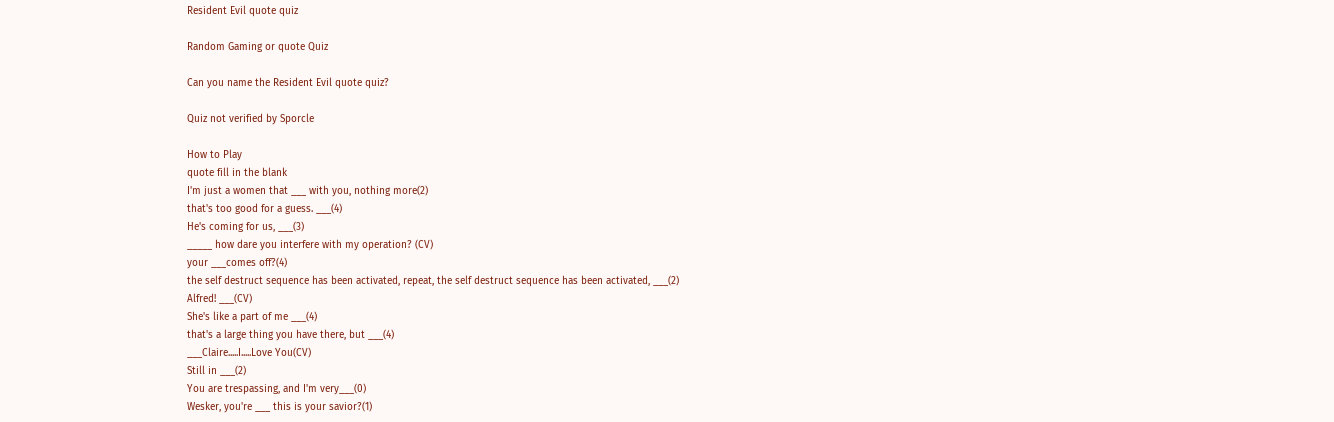Resident Evil quote quiz

Random Gaming or quote Quiz

Can you name the Resident Evil quote quiz?

Quiz not verified by Sporcle

How to Play
quote fill in the blank
I'm just a women that ___ with you, nothing more(2)
that's too good for a guess. ___(4)
He's coming for us, ___(3)
_____ how dare you interfere with my operation? (CV)
your ___comes off?(4)
the self destruct sequence has been activated, repeat, the self destruct sequence has been activated, ___(2)
Alfred! ___(CV)
She's like a part of me ___(4)
that's a large thing you have there, but ___(4)
___Claire.....I.....Love You(CV)
Still in ___(2)
You are trespassing, and I'm very___(0)
Wesker, you're ___ this is your savior?(1)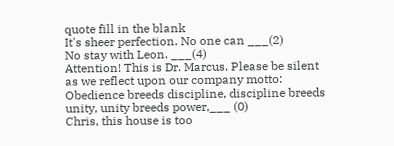quote fill in the blank
It's sheer perfection. No one can ___(2)
No stay with Leon. ___(4)
Attention! This is Dr. Marcus. Please be silent as we reflect upon our company motto: Obedience breeds discipline, discipline breeds unity, unity breeds power,___ (0)
Chris, this house is too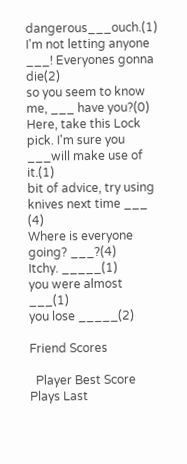dangerous___ouch.(1)
I'm not letting anyone ___! Everyones gonna die(2)
so you seem to know me, ___ have you?(0)
Here, take this Lock pick. I'm sure you ___will make use of it.(1)
bit of advice, try using knives next time ___ (4)
Where is everyone going? ___?(4)
Itchy. _____(1)
you were almost ___(1)
you lose _____(2)

Friend Scores

  Player Best Score Plays Last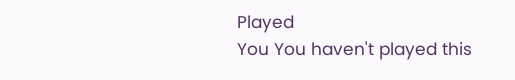Played
You You haven't played this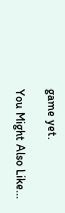game yet.

You Might Also Like...